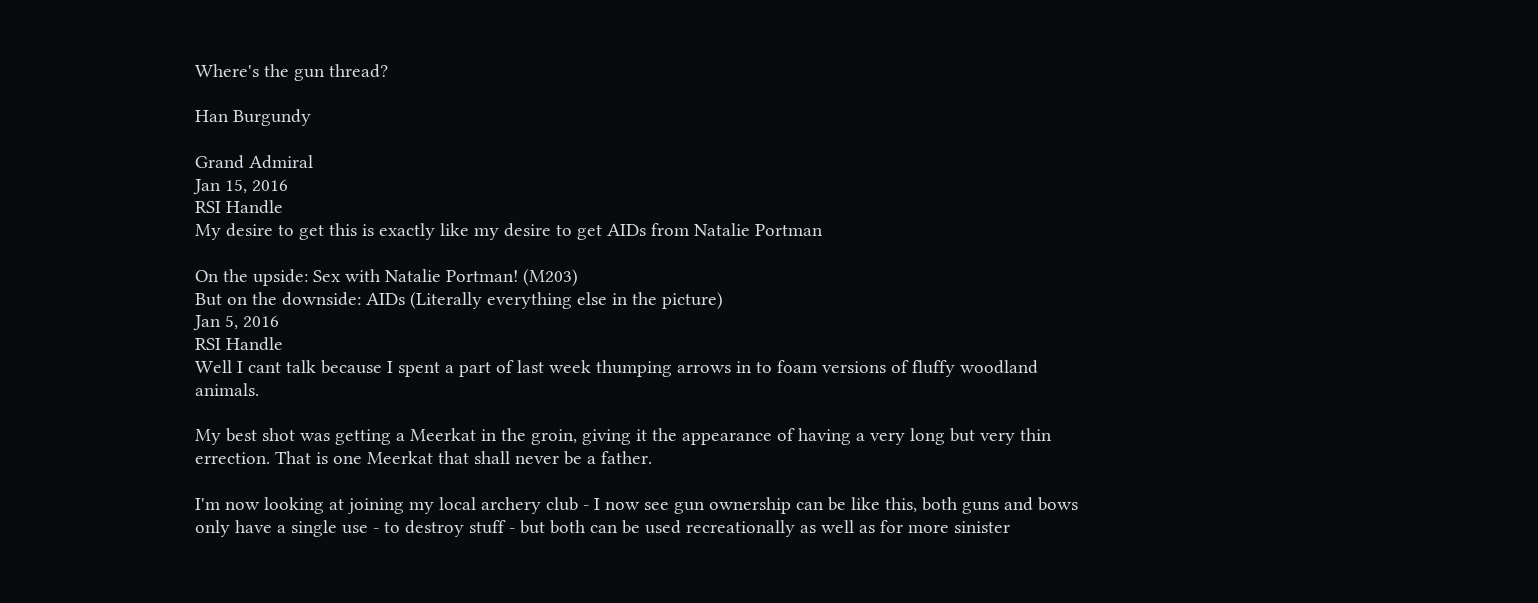Where's the gun thread?

Han Burgundy

Grand Admiral
Jan 15, 2016
RSI Handle
My desire to get this is exactly like my desire to get AIDs from Natalie Portman

On the upside: Sex with Natalie Portman! (M203)
But on the downside: AIDs (Literally everything else in the picture)
Jan 5, 2016
RSI Handle
Well I cant talk because I spent a part of last week thumping arrows in to foam versions of fluffy woodland animals.

My best shot was getting a Meerkat in the groin, giving it the appearance of having a very long but very thin errection. That is one Meerkat that shall never be a father.

I'm now looking at joining my local archery club - I now see gun ownership can be like this, both guns and bows only have a single use - to destroy stuff - but both can be used recreationally as well as for more sinister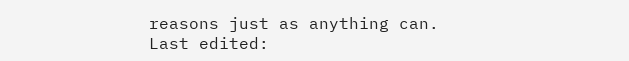reasons just as anything can.
Last edited: